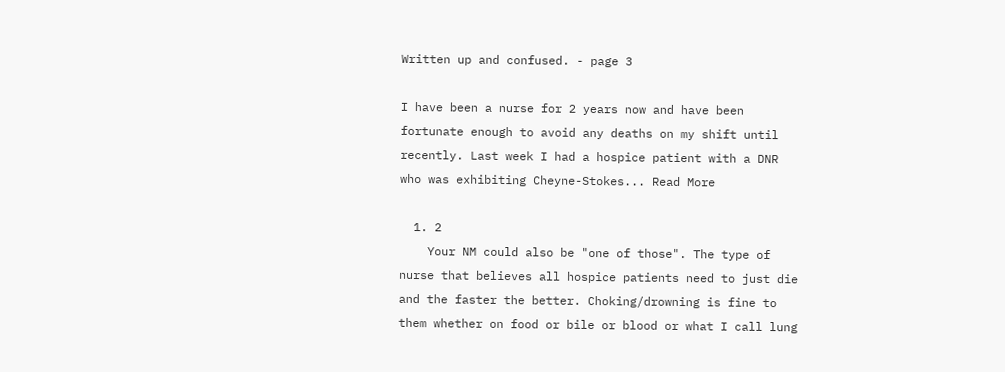Written up and confused. - page 3

I have been a nurse for 2 years now and have been fortunate enough to avoid any deaths on my shift until recently. Last week I had a hospice patient with a DNR who was exhibiting Cheyne-Stokes... Read More

  1. 2
    Your NM could also be "one of those". The type of nurse that believes all hospice patients need to just die and the faster the better. Choking/drowning is fine to them whether on food or bile or blood or what I call lung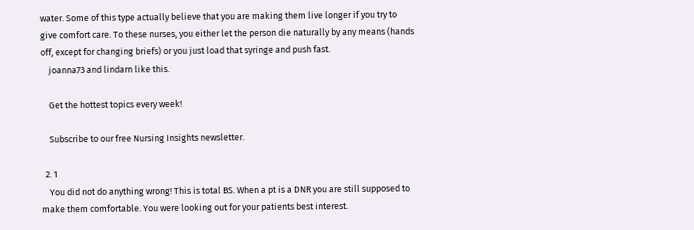water. Some of this type actually believe that you are making them live longer if you try to give comfort care. To these nurses, you either let the person die naturally by any means (hands off, except for changing briefs) or you just load that syringe and push fast.
    joanna73 and lindarn like this.

    Get the hottest topics every week!

    Subscribe to our free Nursing Insights newsletter.

  2. 1
    You did not do anything wrong! This is total BS. When a pt is a DNR you are still supposed to make them comfortable. You were looking out for your patients best interest.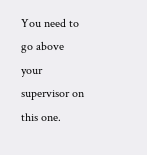You need to go above your supervisor on this one.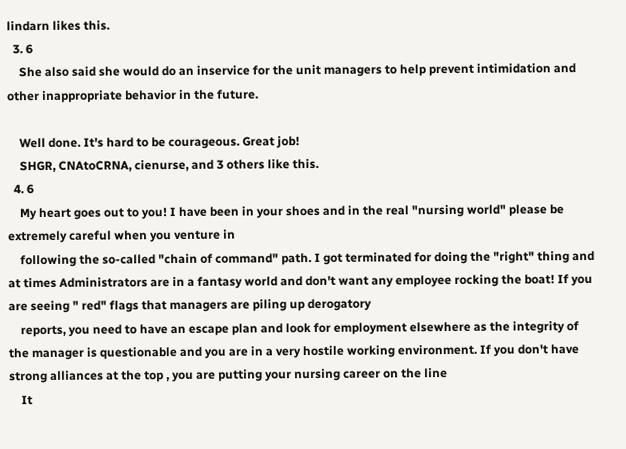lindarn likes this.
  3. 6
    She also said she would do an inservice for the unit managers to help prevent intimidation and other inappropriate behavior in the future.

    Well done. It's hard to be courageous. Great job!
    SHGR, CNAtoCRNA, cienurse, and 3 others like this.
  4. 6
    My heart goes out to you! I have been in your shoes and in the real "nursing world" please be extremely careful when you venture in
    following the so-called "chain of command" path. I got terminated for doing the "right" thing and at times Administrators are in a fantasy world and don't want any employee rocking the boat! If you are seeing " red" flags that managers are piling up derogatory
    reports, you need to have an escape plan and look for employment elsewhere as the integrity of the manager is questionable and you are in a very hostile working environment. If you don't have strong alliances at the top , you are putting your nursing career on the line
    It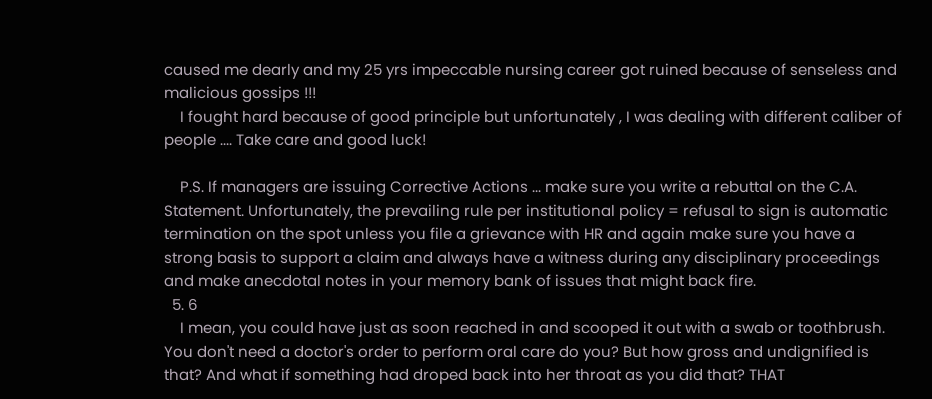caused me dearly and my 25 yrs impeccable nursing career got ruined because of senseless and malicious gossips !!!
    I fought hard because of good principle but unfortunately , I was dealing with different caliber of people .... Take care and good luck!

    P.S. If managers are issuing Corrective Actions ... make sure you write a rebuttal on the C.A. Statement. Unfortunately, the prevailing rule per institutional policy = refusal to sign is automatic termination on the spot unless you file a grievance with HR and again make sure you have a strong basis to support a claim and always have a witness during any disciplinary proceedings and make anecdotal notes in your memory bank of issues that might back fire.
  5. 6
    I mean, you could have just as soon reached in and scooped it out with a swab or toothbrush. You don't need a doctor's order to perform oral care do you? But how gross and undignified is that? And what if something had droped back into her throat as you did that? THAT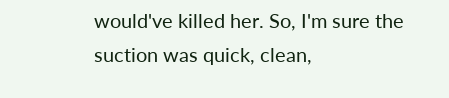would've killed her. So, I'm sure the suction was quick, clean,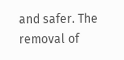and safer. The removal of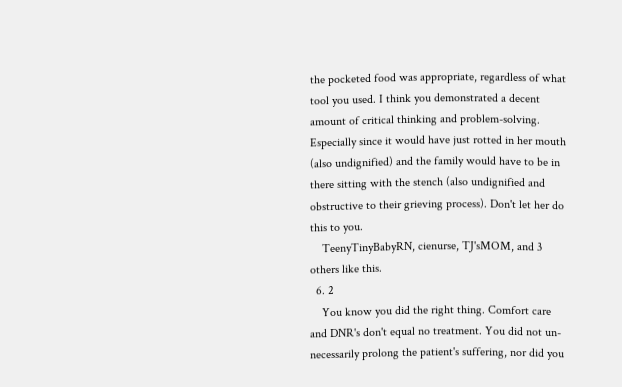the pocketed food was appropriate, regardless of what tool you used. I think you demonstrated a decent amount of critical thinking and problem-solving. Especially since it would have just rotted in her mouth (also undignified) and the family would have to be in there sitting with the stench (also undignified and obstructive to their grieving process). Don't let her do this to you.
    TeenyTinyBabyRN, cienurse, TJ'sMOM, and 3 others like this.
  6. 2
    You know you did the right thing. Comfort care and DNR's don't equal no treatment. You did not un-necessarily prolong the patient's suffering, nor did you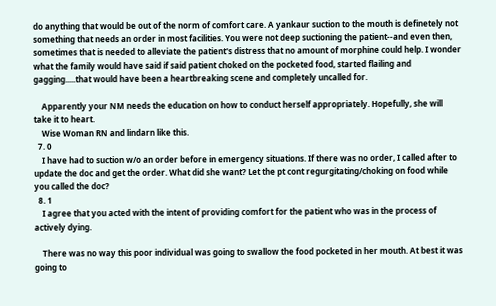do anything that would be out of the norm of comfort care. A yankaur suction to the mouth is definetely not something that needs an order in most facilities. You were not deep suctioning the patient--and even then, sometimes that is needed to alleviate the patient's distress that no amount of morphine could help. I wonder what the family would have said if said patient choked on the pocketed food, started flailing and gagging.....that would have been a heartbreaking scene and completely uncalled for.

    Apparently your NM needs the education on how to conduct herself appropriately. Hopefully, she will take it to heart.
    Wise Woman RN and lindarn like this.
  7. 0
    I have had to suction w/o an order before in emergency situations. If there was no order, I called after to update the doc and get the order. What did she want? Let the pt cont regurgitating/choking on food while you called the doc?
  8. 1
    I agree that you acted with the intent of providing comfort for the patient who was in the process of actively dying.

    There was no way this poor individual was going to swallow the food pocketed in her mouth. At best it was going to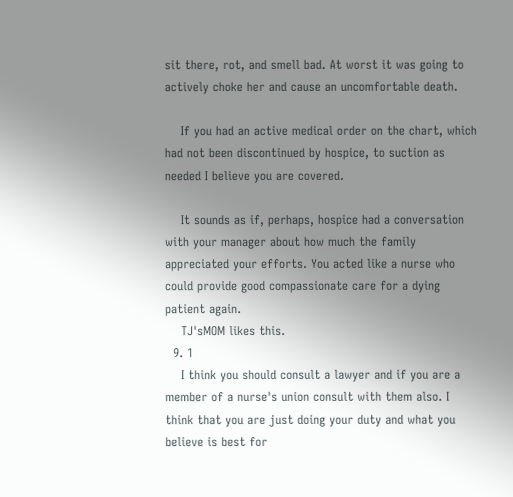sit there, rot, and smell bad. At worst it was going to actively choke her and cause an uncomfortable death.

    If you had an active medical order on the chart, which had not been discontinued by hospice, to suction as needed I believe you are covered.

    It sounds as if, perhaps, hospice had a conversation with your manager about how much the family appreciated your efforts. You acted like a nurse who could provide good compassionate care for a dying patient again.
    TJ'sMOM likes this.
  9. 1
    I think you should consult a lawyer and if you are a member of a nurse's union consult with them also. I think that you are just doing your duty and what you believe is best for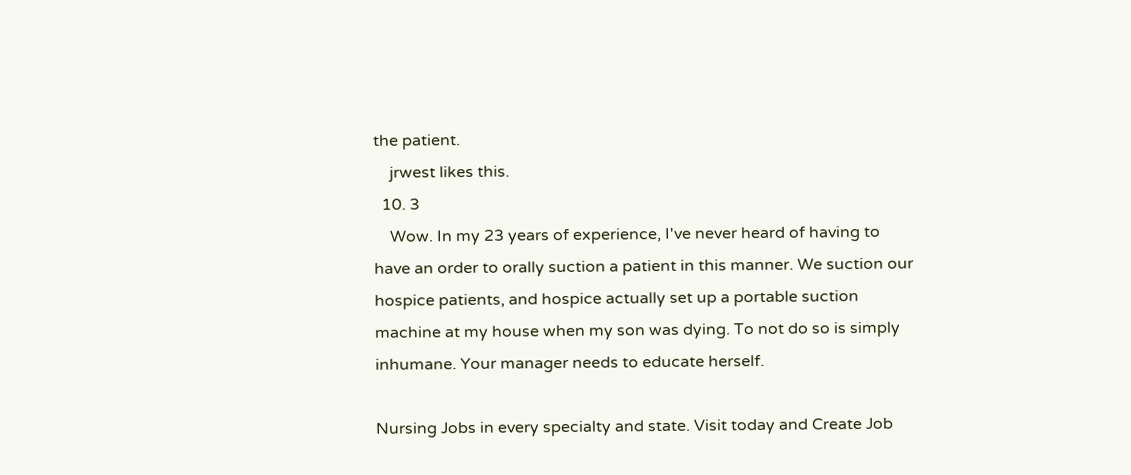the patient.
    jrwest likes this.
  10. 3
    Wow. In my 23 years of experience, I've never heard of having to have an order to orally suction a patient in this manner. We suction our hospice patients, and hospice actually set up a portable suction machine at my house when my son was dying. To not do so is simply inhumane. Your manager needs to educate herself.

Nursing Jobs in every specialty and state. Visit today and Create Job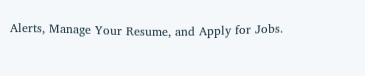Alerts, Manage Your Resume, and Apply for Jobs.